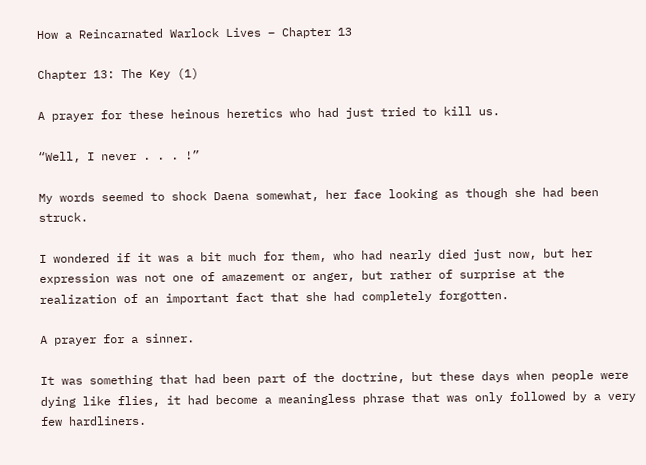How a Reincarnated Warlock Lives – Chapter 13

Chapter 13: The Key (1)

A prayer for these heinous heretics who had just tried to kill us.

“Well, I never . . . !”

My words seemed to shock Daena somewhat, her face looking as though she had been struck.

I wondered if it was a bit much for them, who had nearly died just now, but her expression was not one of amazement or anger, but rather of surprise at the realization of an important fact that she had completely forgotten.

A prayer for a sinner.

It was something that had been part of the doctrine, but these days when people were dying like flies, it had become a meaningless phrase that was only followed by a very few hardliners.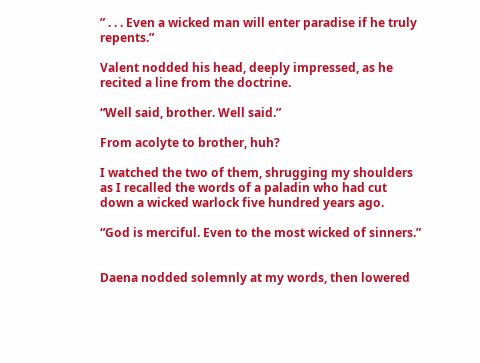” . . . Even a wicked man will enter paradise if he truly repents.”

Valent nodded his head, deeply impressed, as he recited a line from the doctrine.

“Well said, brother. Well said.”

From acolyte to brother, huh?

I watched the two of them, shrugging my shoulders as I recalled the words of a paladin who had cut down a wicked warlock five hundred years ago.

“God is merciful. Even to the most wicked of sinners.”


Daena nodded solemnly at my words, then lowered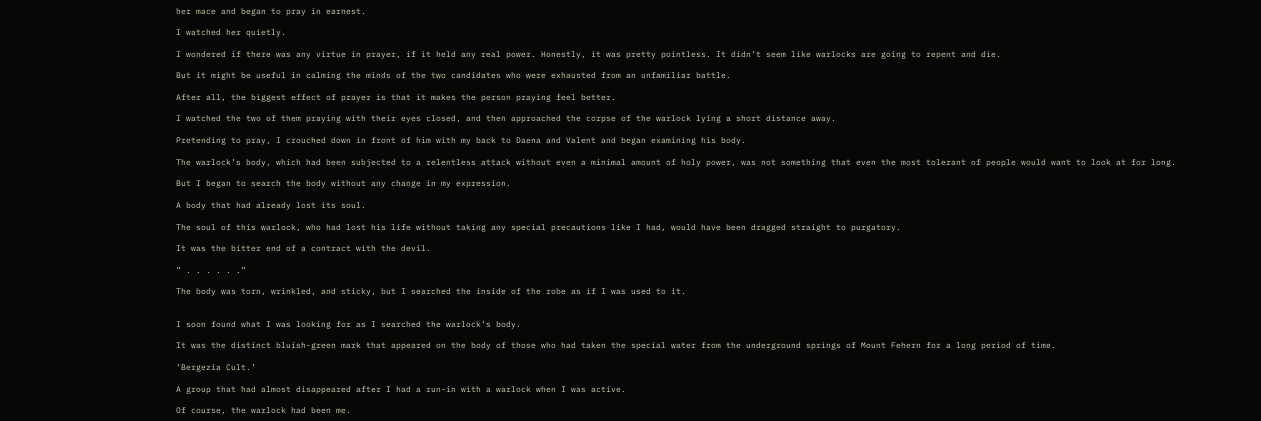her mace and began to pray in earnest.

I watched her quietly.

I wondered if there was any virtue in prayer, if it held any real power. Honestly, it was pretty pointless. It didn’t seem like warlocks are going to repent and die.

But it might be useful in calming the minds of the two candidates who were exhausted from an unfamiliar battle.

After all, the biggest effect of prayer is that it makes the person praying feel better.

I watched the two of them praying with their eyes closed, and then approached the corpse of the warlock lying a short distance away.

Pretending to pray, I crouched down in front of him with my back to Daena and Valent and began examining his body.

The warlock’s body, which had been subjected to a relentless attack without even a minimal amount of holy power, was not something that even the most tolerant of people would want to look at for long.

But I began to search the body without any change in my expression.

A body that had already lost its soul.

The soul of this warlock, who had lost his life without taking any special precautions like I had, would have been dragged straight to purgatory.

It was the bitter end of a contract with the devil.

” . . . . . .”

The body was torn, wrinkled, and sticky, but I searched the inside of the robe as if I was used to it.


I soon found what I was looking for as I searched the warlock’s body.

It was the distinct bluish-green mark that appeared on the body of those who had taken the special water from the underground springs of Mount Fehern for a long period of time.

‘Bergezia Cult.’

A group that had almost disappeared after I had a run-in with a warlock when I was active.

Of course, the warlock had been me.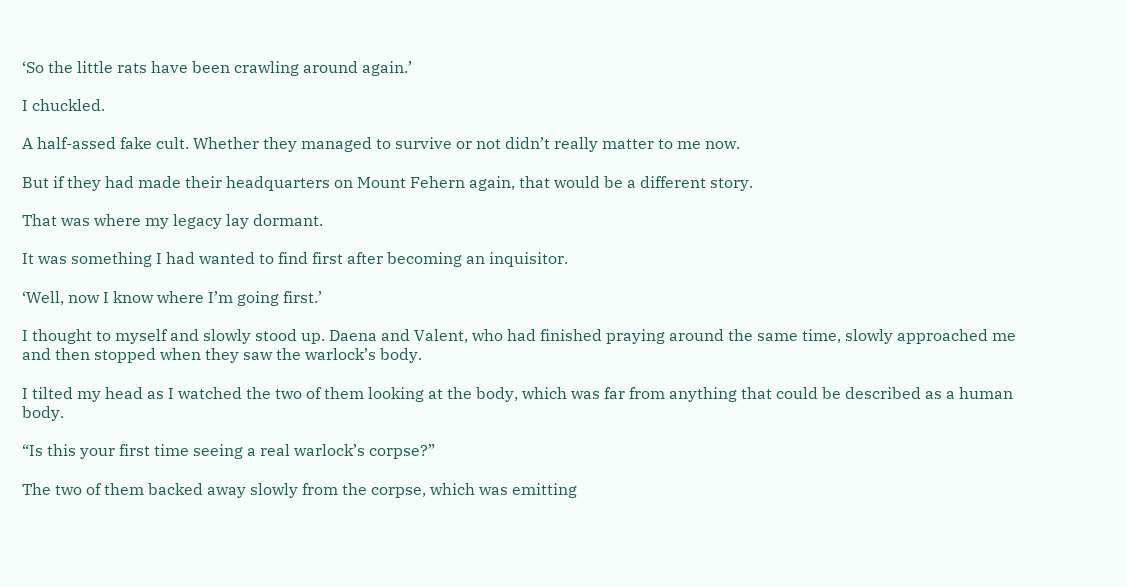‘So the little rats have been crawling around again.’

I chuckled.

A half-assed fake cult. Whether they managed to survive or not didn’t really matter to me now.

But if they had made their headquarters on Mount Fehern again, that would be a different story.

That was where my legacy lay dormant.

It was something I had wanted to find first after becoming an inquisitor.

‘Well, now I know where I’m going first.’

I thought to myself and slowly stood up. Daena and Valent, who had finished praying around the same time, slowly approached me and then stopped when they saw the warlock’s body.

I tilted my head as I watched the two of them looking at the body, which was far from anything that could be described as a human body.

“Is this your first time seeing a real warlock’s corpse?”

The two of them backed away slowly from the corpse, which was emitting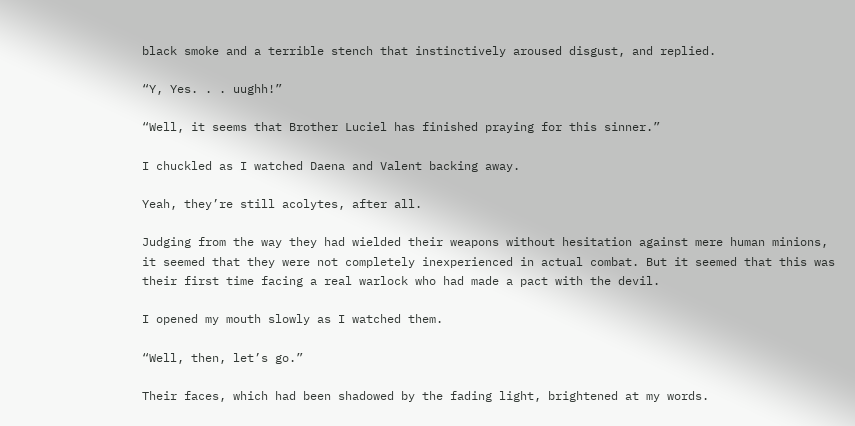black smoke and a terrible stench that instinctively aroused disgust, and replied.

“Y, Yes. . . uughh!”

“Well, it seems that Brother Luciel has finished praying for this sinner.”

I chuckled as I watched Daena and Valent backing away.

Yeah, they’re still acolytes, after all.

Judging from the way they had wielded their weapons without hesitation against mere human minions, it seemed that they were not completely inexperienced in actual combat. But it seemed that this was their first time facing a real warlock who had made a pact with the devil.

I opened my mouth slowly as I watched them.

“Well, then, let’s go.”

Their faces, which had been shadowed by the fading light, brightened at my words.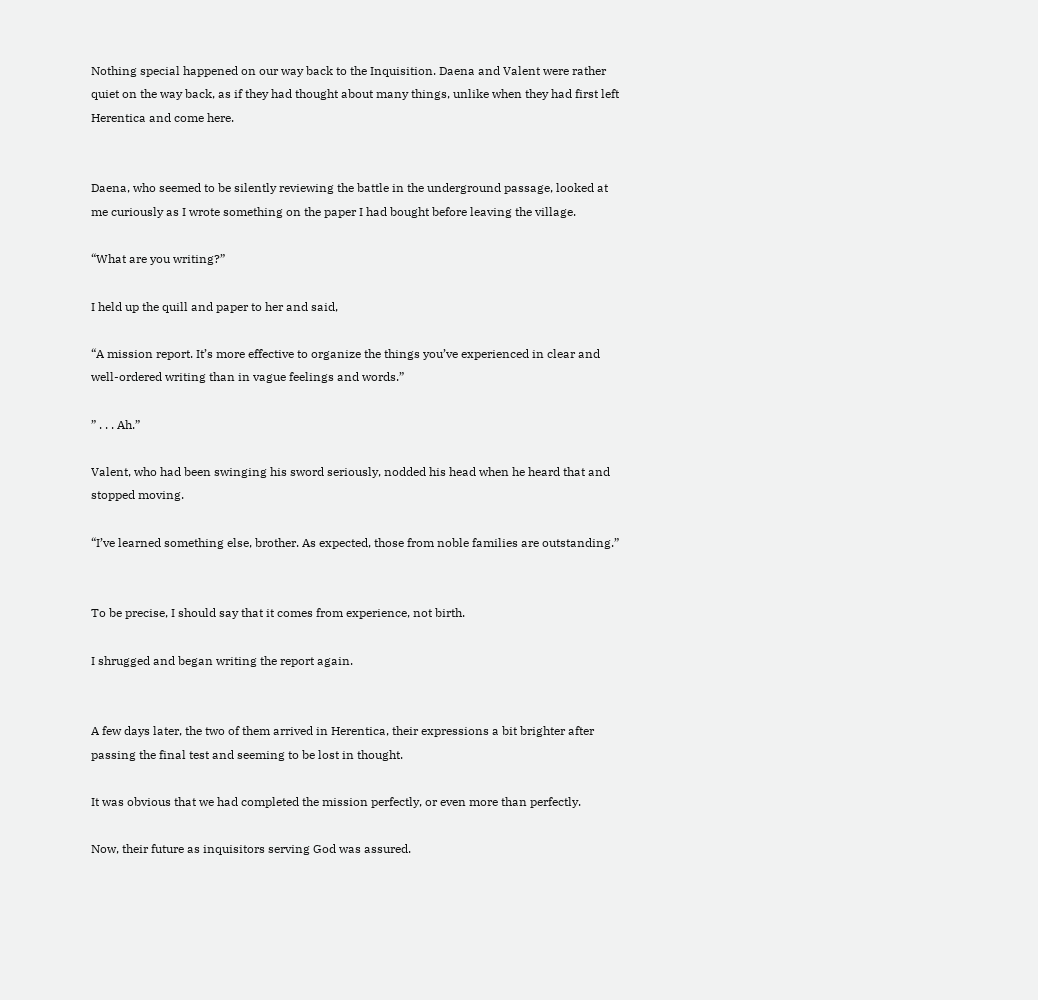Nothing special happened on our way back to the Inquisition. Daena and Valent were rather quiet on the way back, as if they had thought about many things, unlike when they had first left Herentica and come here.


Daena, who seemed to be silently reviewing the battle in the underground passage, looked at me curiously as I wrote something on the paper I had bought before leaving the village.

“What are you writing?”

I held up the quill and paper to her and said,

“A mission report. It’s more effective to organize the things you’ve experienced in clear and well-ordered writing than in vague feelings and words.”

” . . . Ah.”

Valent, who had been swinging his sword seriously, nodded his head when he heard that and stopped moving.

“I’ve learned something else, brother. As expected, those from noble families are outstanding.”


To be precise, I should say that it comes from experience, not birth.

I shrugged and began writing the report again.


A few days later, the two of them arrived in Herentica, their expressions a bit brighter after passing the final test and seeming to be lost in thought.

It was obvious that we had completed the mission perfectly, or even more than perfectly.

Now, their future as inquisitors serving God was assured.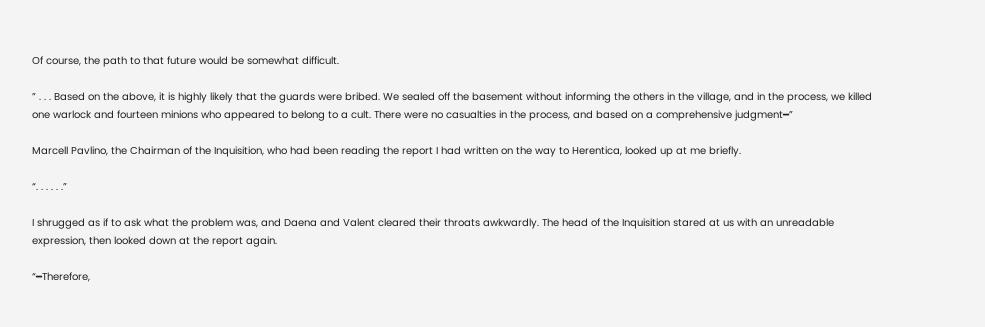Of course, the path to that future would be somewhat difficult.

” . . . Based on the above, it is highly likely that the guards were bribed. We sealed off the basement without informing the others in the village, and in the process, we killed one warlock and fourteen minions who appeared to belong to a cult. There were no casualties in the process, and based on a comprehensive judgment━”

Marcell Pavlino, the Chairman of the Inquisition, who had been reading the report I had written on the way to Herentica, looked up at me briefly.

“. . . . . .”

I shrugged as if to ask what the problem was, and Daena and Valent cleared their throats awkwardly. The head of the Inquisition stared at us with an unreadable expression, then looked down at the report again.

“━Therefore,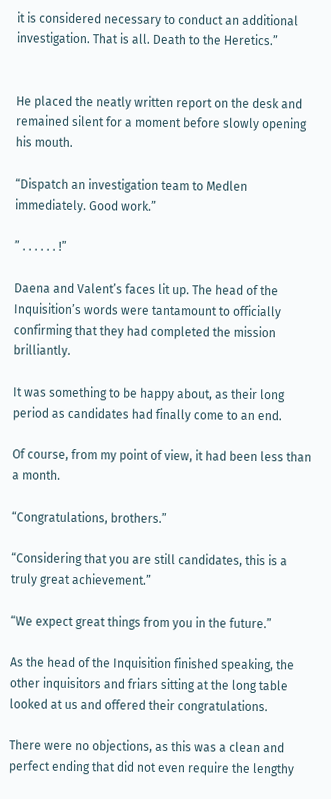it is considered necessary to conduct an additional investigation. That is all. Death to the Heretics.”


He placed the neatly written report on the desk and remained silent for a moment before slowly opening his mouth.

“Dispatch an investigation team to Medlen immediately. Good work.”

” . . . . . . !”

Daena and Valent’s faces lit up. The head of the Inquisition’s words were tantamount to officially confirming that they had completed the mission brilliantly.

It was something to be happy about, as their long period as candidates had finally come to an end.

Of course, from my point of view, it had been less than a month.

“Congratulations, brothers.”

“Considering that you are still candidates, this is a truly great achievement.”

“We expect great things from you in the future.”

As the head of the Inquisition finished speaking, the other inquisitors and friars sitting at the long table looked at us and offered their congratulations.

There were no objections, as this was a clean and perfect ending that did not even require the lengthy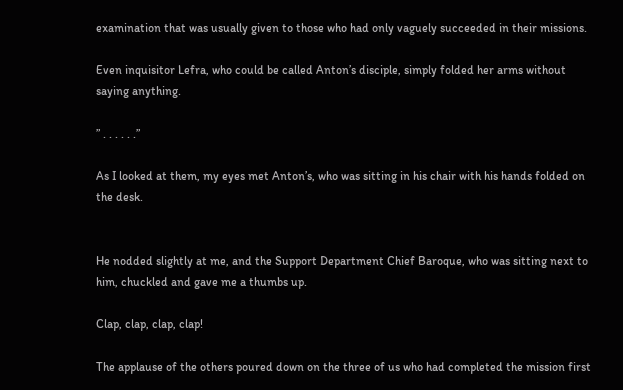examination that was usually given to those who had only vaguely succeeded in their missions.

Even inquisitor Lefra, who could be called Anton’s disciple, simply folded her arms without saying anything.

” . . . . . .”

As I looked at them, my eyes met Anton’s, who was sitting in his chair with his hands folded on the desk.


He nodded slightly at me, and the Support Department Chief Baroque, who was sitting next to him, chuckled and gave me a thumbs up.

Clap, clap, clap, clap!

The applause of the others poured down on the three of us who had completed the mission first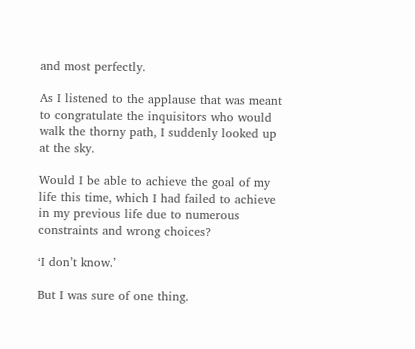and most perfectly.

As I listened to the applause that was meant to congratulate the inquisitors who would walk the thorny path, I suddenly looked up at the sky.

Would I be able to achieve the goal of my life this time, which I had failed to achieve in my previous life due to numerous constraints and wrong choices?

‘I don’t know.’

But I was sure of one thing.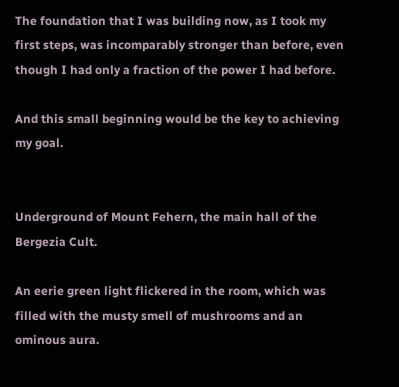The foundation that I was building now, as I took my first steps, was incomparably stronger than before, even though I had only a fraction of the power I had before.

And this small beginning would be the key to achieving my goal.


Underground of Mount Fehern, the main hall of the Bergezia Cult.

An eerie green light flickered in the room, which was filled with the musty smell of mushrooms and an ominous aura.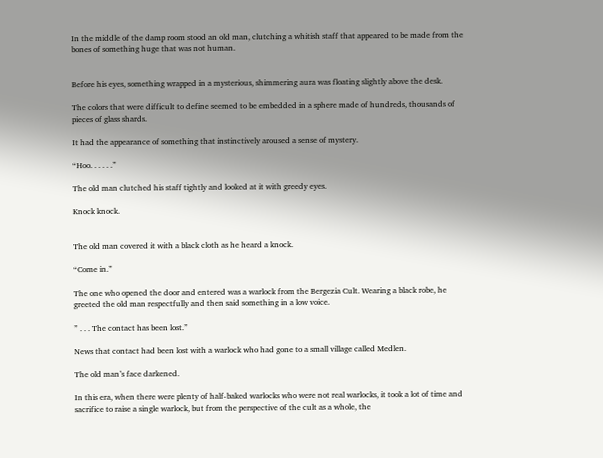In the middle of the damp room stood an old man, clutching a whitish staff that appeared to be made from the bones of something huge that was not human.


Before his eyes, something wrapped in a mysterious, shimmering aura was floating slightly above the desk.

The colors that were difficult to define seemed to be embedded in a sphere made of hundreds, thousands of pieces of glass shards.

It had the appearance of something that instinctively aroused a sense of mystery.

“Hoo. . . . . .”

The old man clutched his staff tightly and looked at it with greedy eyes.

Knock knock.


The old man covered it with a black cloth as he heard a knock.

“Come in.”

The one who opened the door and entered was a warlock from the Bergezia Cult. Wearing a black robe, he greeted the old man respectfully and then said something in a low voice.

” . . . The contact has been lost.”

News that contact had been lost with a warlock who had gone to a small village called Medlen.

The old man’s face darkened.

In this era, when there were plenty of half-baked warlocks who were not real warlocks, it took a lot of time and sacrifice to raise a single warlock, but from the perspective of the cult as a whole, the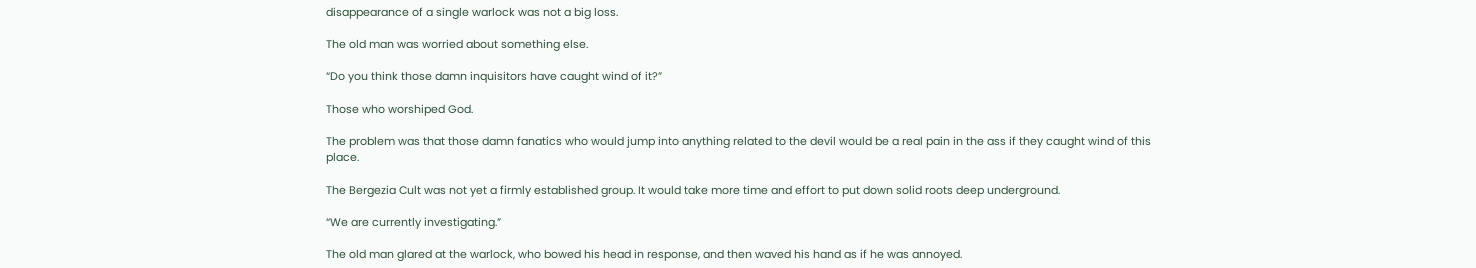disappearance of a single warlock was not a big loss.

The old man was worried about something else.

“Do you think those damn inquisitors have caught wind of it?”

Those who worshiped God.

The problem was that those damn fanatics who would jump into anything related to the devil would be a real pain in the ass if they caught wind of this place.

The Bergezia Cult was not yet a firmly established group. It would take more time and effort to put down solid roots deep underground.

“We are currently investigating.”

The old man glared at the warlock, who bowed his head in response, and then waved his hand as if he was annoyed.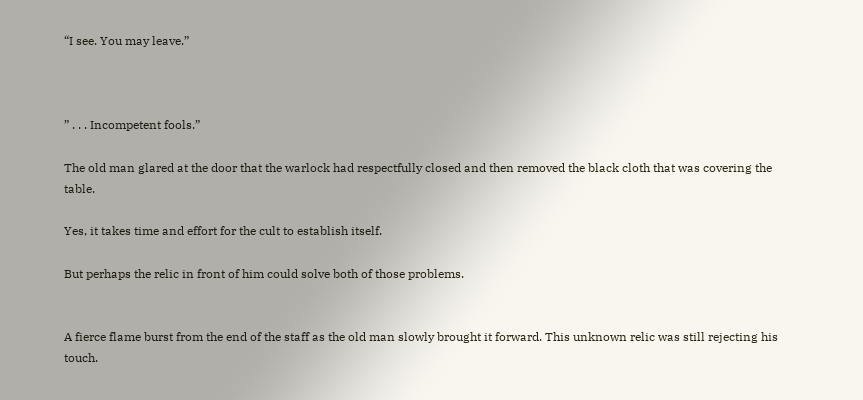“I see. You may leave.”



” . . . Incompetent fools.”

The old man glared at the door that the warlock had respectfully closed and then removed the black cloth that was covering the table.

Yes, it takes time and effort for the cult to establish itself.

But perhaps the relic in front of him could solve both of those problems.


A fierce flame burst from the end of the staff as the old man slowly brought it forward. This unknown relic was still rejecting his touch.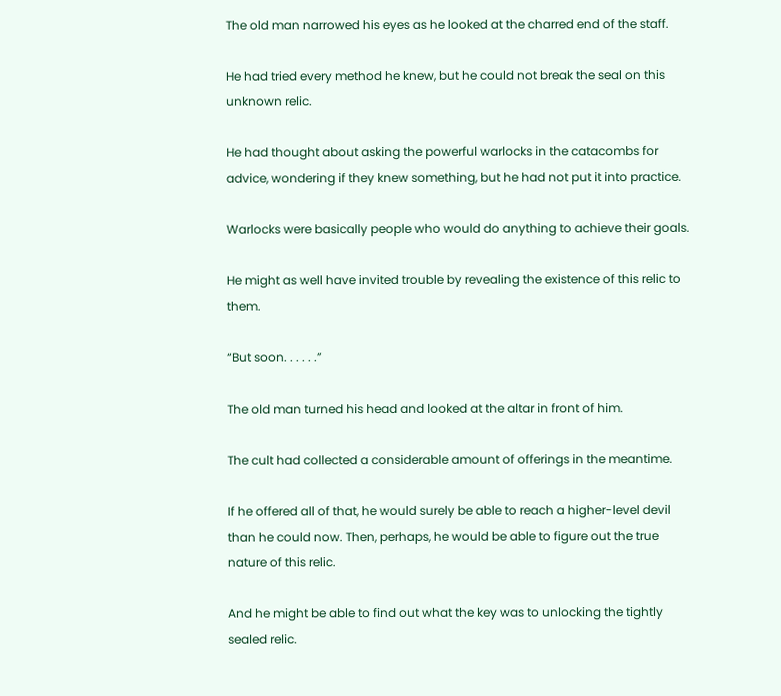The old man narrowed his eyes as he looked at the charred end of the staff.

He had tried every method he knew, but he could not break the seal on this unknown relic.

He had thought about asking the powerful warlocks in the catacombs for advice, wondering if they knew something, but he had not put it into practice.

Warlocks were basically people who would do anything to achieve their goals.

He might as well have invited trouble by revealing the existence of this relic to them.

“But soon. . . . . .”

The old man turned his head and looked at the altar in front of him.

The cult had collected a considerable amount of offerings in the meantime.

If he offered all of that, he would surely be able to reach a higher-level devil than he could now. Then, perhaps, he would be able to figure out the true nature of this relic.

And he might be able to find out what the key was to unlocking the tightly sealed relic.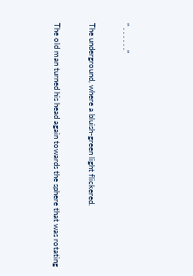” . . . . . .”

The underground, where a bluish-green light flickered.

The old man turned his head again towards the sphere that was rotating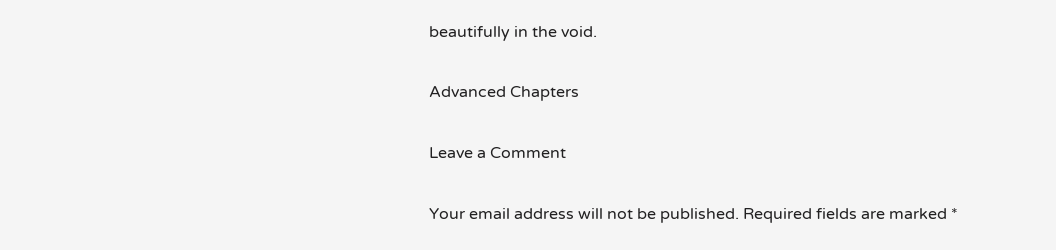beautifully in the void.

Advanced Chapters

Leave a Comment

Your email address will not be published. Required fields are marked *